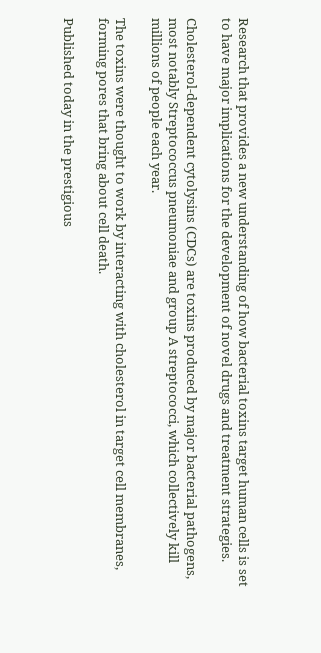Research that provides a new understanding of how bacterial toxins target human cells is set to have major implications for the development of novel drugs and treatment strategies.

Cholesterol-dependent cytolysins (CDCs) are toxins produced by major bacterial pathogens, most notably Streptococcus pneumoniae and group A streptococci, which collectively kill millions of people each year.

The toxins were thought to work by interacting with cholesterol in target cell membranes, forming pores that bring about cell death.

Published today in the prestigious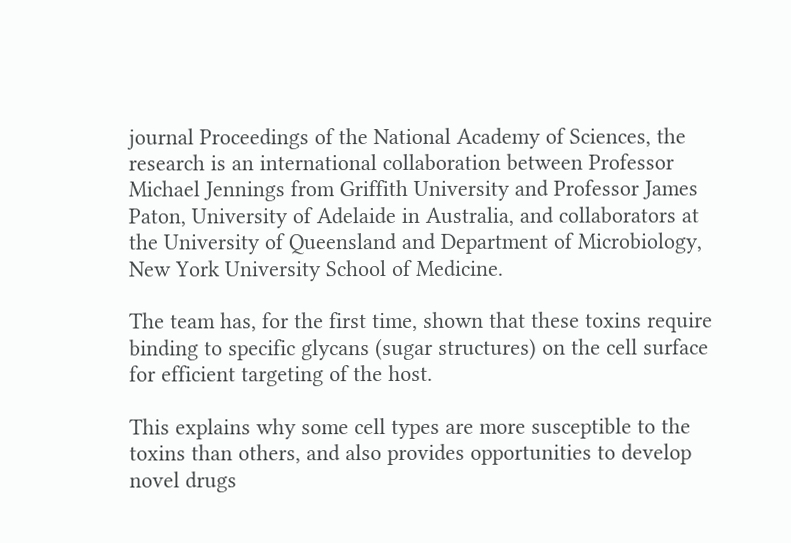journal Proceedings of the National Academy of Sciences, the research is an international collaboration between Professor Michael Jennings from Griffith University and Professor James Paton, University of Adelaide in Australia, and collaborators at the University of Queensland and Department of Microbiology, New York University School of Medicine.

The team has, for the first time, shown that these toxins require binding to specific glycans (sugar structures) on the cell surface for efficient targeting of the host.

This explains why some cell types are more susceptible to the toxins than others, and also provides opportunities to develop novel drugs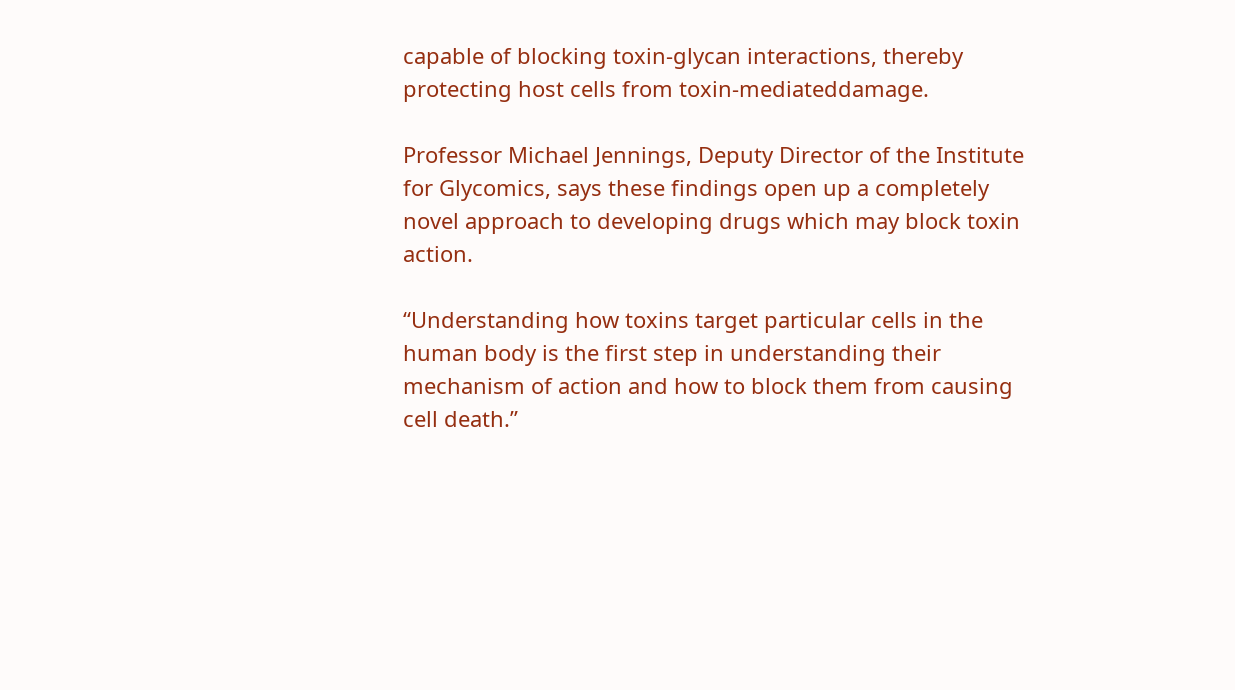capable of blocking toxin-glycan interactions, thereby protecting host cells from toxin-mediateddamage.

Professor Michael Jennings, Deputy Director of the Institute for Glycomics, says these findings open up a completely novel approach to developing drugs which may block toxin action.

“Understanding how toxins target particular cells in the human body is the first step in understanding their mechanism of action and how to block them from causing cell death.”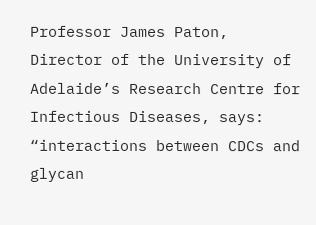Professor James Paton, Director of the University of Adelaide’s Research Centre for Infectious Diseases, says: “interactions between CDCs and glycan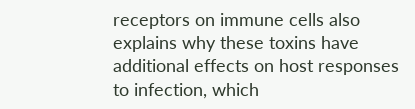receptors on immune cells also explains why these toxins have additional effects on host responses to infection, which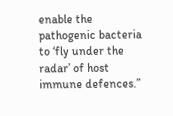enable the pathogenic bacteria to ‘fly under the radar’ of host immune defences.”